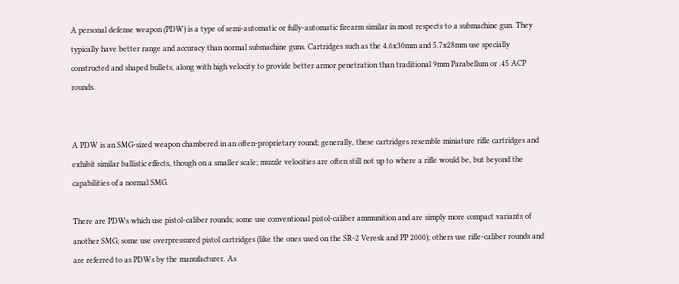A personal defense weapon (PDW) is a type of semi-automatic or fully-automatic firearm similar in most respects to a submachine gun. They typically have better range and accuracy than normal submachine guns. Cartridges such as the 4.6x30mm and 5.7x28mm use specially constructed and shaped bullets, along with high velocity to provide better armor penetration than traditional 9mm Parabellum or .45 ACP rounds.


A PDW is an SMG-sized weapon chambered in an often-proprietary round; generally, these cartridges resemble miniature rifle cartridges and exhibit similar ballistic effects, though on a smaller scale; muzzle velocities are often still not up to where a rifle would be, but beyond the capabilities of a normal SMG.

There are PDWs which use pistol-caliber rounds; some use conventional pistol-caliber ammunition and are simply more compact variants of another SMG; some use overpressured pistol cartridges (like the ones used on the SR-2 Veresk and PP 2000); others use rifle-caliber rounds and are referred to as PDWs by the manufacturer. As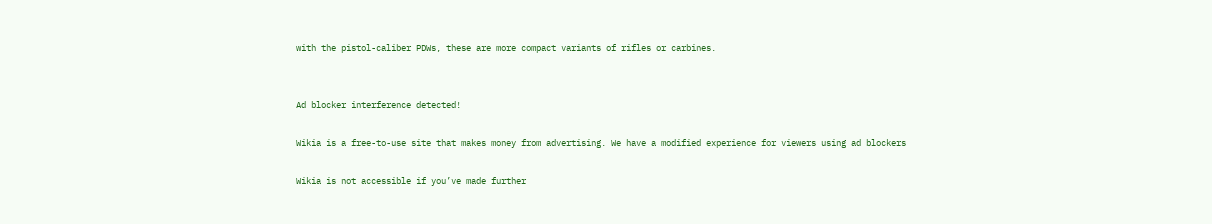with the pistol-caliber PDWs, these are more compact variants of rifles or carbines.


Ad blocker interference detected!

Wikia is a free-to-use site that makes money from advertising. We have a modified experience for viewers using ad blockers

Wikia is not accessible if you’ve made further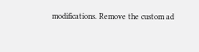modifications. Remove the custom ad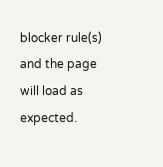blocker rule(s) and the page will load as expected.